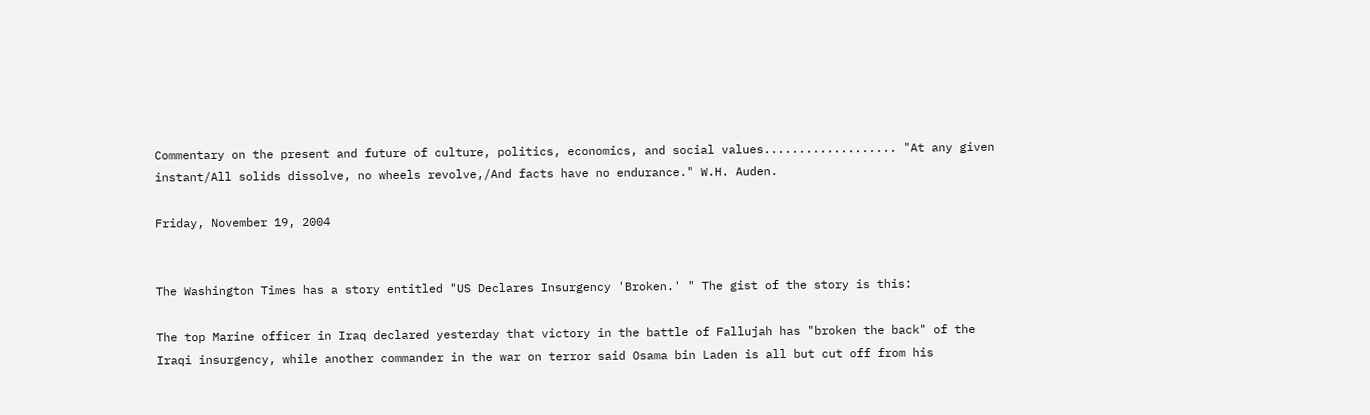Commentary on the present and future of culture, politics, economics, and social values................... "At any given instant/All solids dissolve, no wheels revolve,/And facts have no endurance." W.H. Auden.

Friday, November 19, 2004


The Washington Times has a story entitled "US Declares Insurgency 'Broken.' " The gist of the story is this:

The top Marine officer in Iraq declared yesterday that victory in the battle of Fallujah has "broken the back" of the Iraqi insurgency, while another commander in the war on terror said Osama bin Laden is all but cut off from his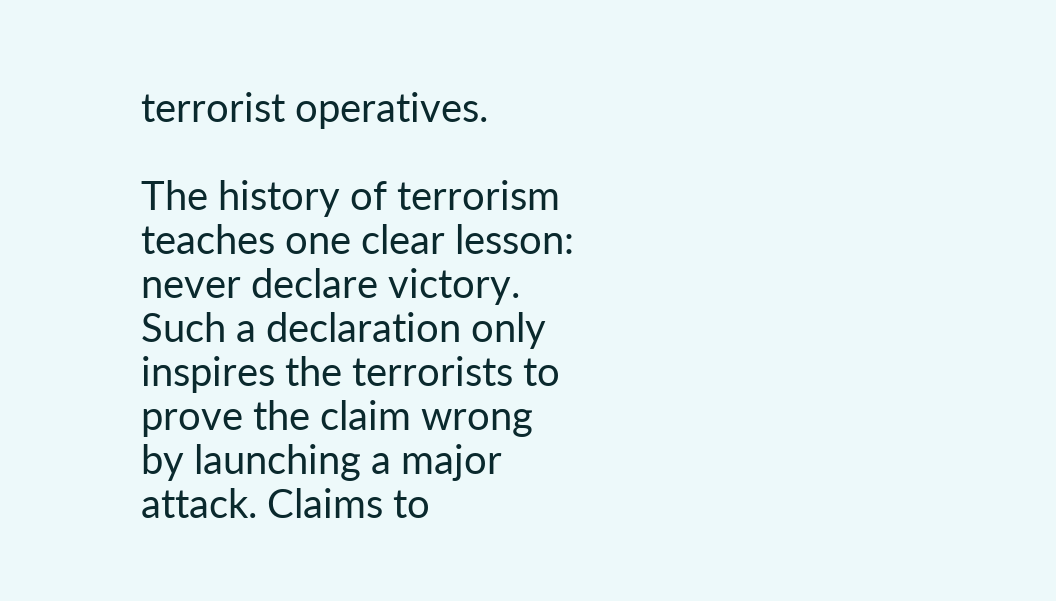terrorist operatives.

The history of terrorism teaches one clear lesson: never declare victory. Such a declaration only inspires the terrorists to prove the claim wrong by launching a major attack. Claims to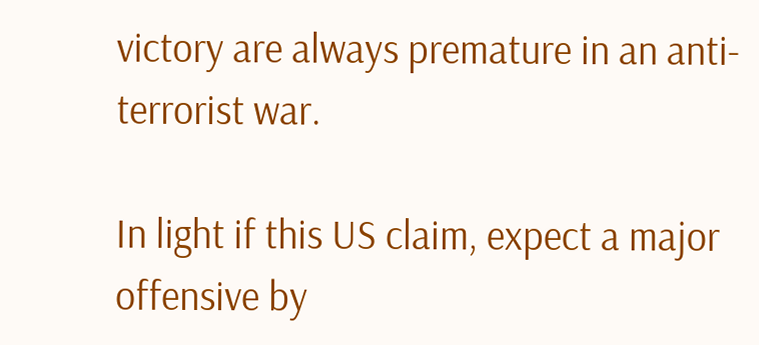victory are always premature in an anti- terrorist war.

In light if this US claim, expect a major offensive by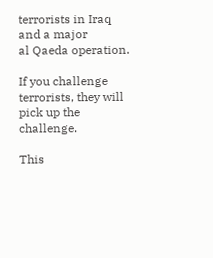terrorists in Iraq and a major
al Qaeda operation.

If you challenge terrorists, they will pick up the challenge.

This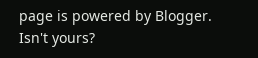page is powered by Blogger. Isn't yours?